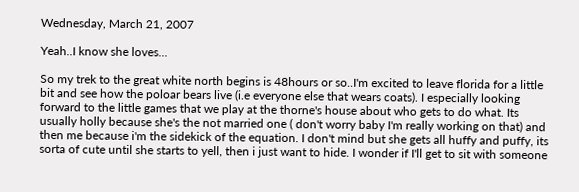Wednesday, March 21, 2007

Yeah..I know she loves...

So my trek to the great white north begins is 48hours or so..I'm excited to leave florida for a little bit and see how the poloar bears live (i.e everyone else that wears coats). I especially looking forward to the little games that we play at the thorne's house about who gets to do what. Its usually holly because she's the not married one ( don't worry baby I'm really working on that) and then me because i'm the sidekick of the equation. I don't mind but she gets all huffy and puffy, its sorta of cute until she starts to yell, then i just want to hide. I wonder if I'll get to sit with someone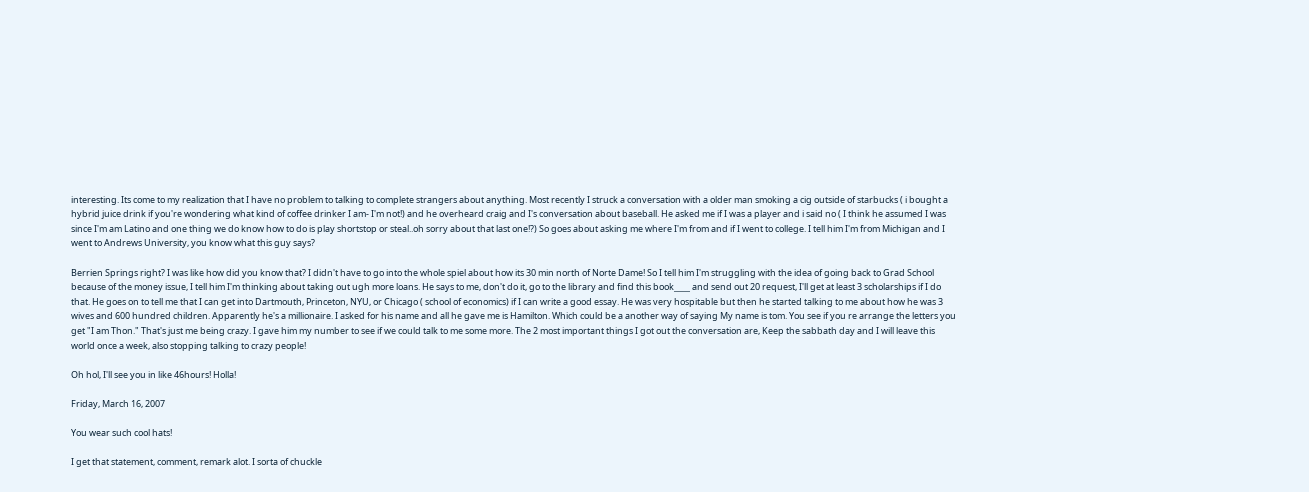interesting. Its come to my realization that I have no problem to talking to complete strangers about anything. Most recently I struck a conversation with a older man smoking a cig outside of starbucks ( i bought a hybrid juice drink if you're wondering what kind of coffee drinker I am- I'm not!) and he overheard craig and I's conversation about baseball. He asked me if I was a player and i said no ( I think he assumed I was since I'm am Latino and one thing we do know how to do is play shortstop or steal..oh sorry about that last one!?) So goes about asking me where I'm from and if I went to college. I tell him I'm from Michigan and I went to Andrews University, you know what this guy says?

Berrien Springs right? I was like how did you know that? I didn't have to go into the whole spiel about how its 30 min north of Norte Dame! So I tell him I'm struggling with the idea of going back to Grad School because of the money issue, I tell him I'm thinking about taking out ugh more loans. He says to me, don't do it, go to the library and find this book____ and send out 20 request, I'll get at least 3 scholarships if I do that. He goes on to tell me that I can get into Dartmouth, Princeton, NYU, or Chicago ( school of economics) if I can write a good essay. He was very hospitable but then he started talking to me about how he was 3 wives and 600 hundred children. Apparently he's a millionaire. I asked for his name and all he gave me is Hamilton. Which could be a another way of saying My name is tom. You see if you re arrange the letters you get "I am Thon." That's just me being crazy. I gave him my number to see if we could talk to me some more. The 2 most important things I got out the conversation are, Keep the sabbath day and I will leave this world once a week, also stopping talking to crazy people!

Oh hol, I'll see you in like 46hours! Holla!

Friday, March 16, 2007

You wear such cool hats!

I get that statement, comment, remark alot. I sorta of chuckle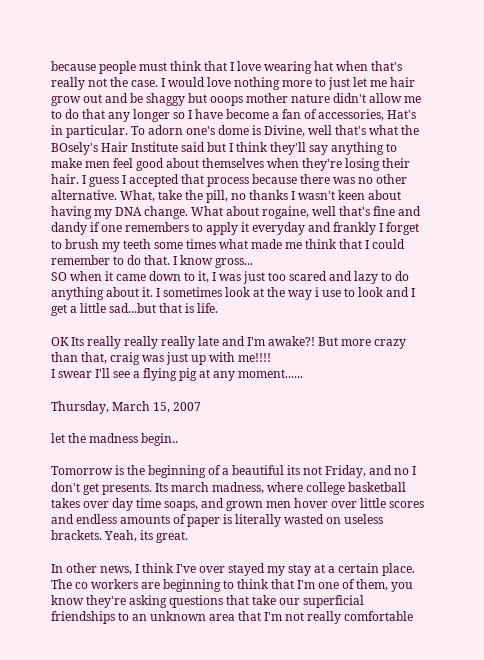because people must think that I love wearing hat when that's really not the case. I would love nothing more to just let me hair grow out and be shaggy but ooops mother nature didn't allow me to do that any longer so I have become a fan of accessories, Hat's in particular. To adorn one's dome is Divine, well that's what the BOsely's Hair Institute said but I think they'll say anything to make men feel good about themselves when they're losing their hair. I guess I accepted that process because there was no other alternative. What, take the pill, no thanks I wasn't keen about having my DNA change. What about rogaine, well that's fine and dandy if one remembers to apply it everyday and frankly I forget to brush my teeth some times what made me think that I could remember to do that. I know gross...
SO when it came down to it, I was just too scared and lazy to do anything about it. I sometimes look at the way i use to look and I get a little sad...but that is life.

OK Its really really really late and I'm awake?! But more crazy than that, craig was just up with me!!!!
I swear I'll see a flying pig at any moment......

Thursday, March 15, 2007

let the madness begin..

Tomorrow is the beginning of a beautiful its not Friday, and no I don't get presents. Its march madness, where college basketball takes over day time soaps, and grown men hover over little scores and endless amounts of paper is literally wasted on useless brackets. Yeah, its great.

In other news, I think I've over stayed my stay at a certain place. The co workers are beginning to think that I'm one of them, you know they're asking questions that take our superficial friendships to an unknown area that I'm not really comfortable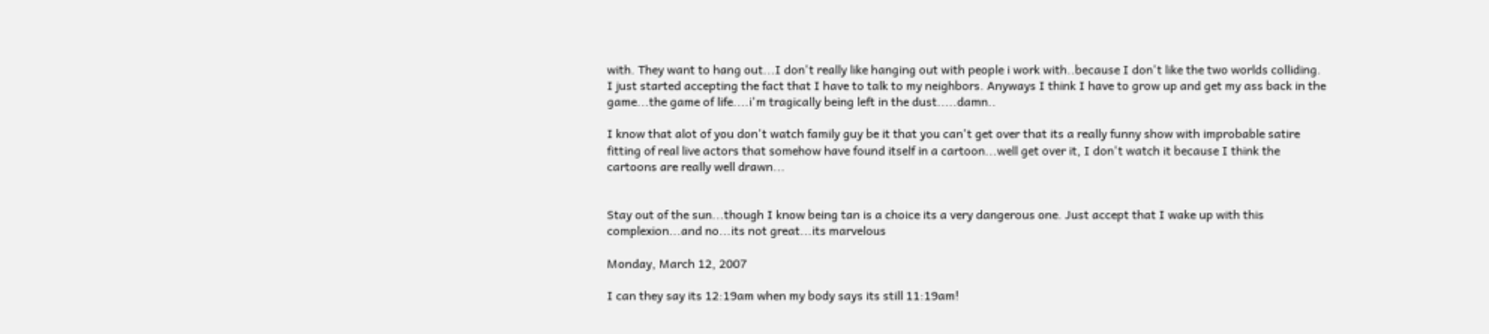with. They want to hang out...I don't really like hanging out with people i work with..because I don't like the two worlds colliding. I just started accepting the fact that I have to talk to my neighbors. Anyways I think I have to grow up and get my ass back in the game...the game of life....i'm tragically being left in the dust.....damn..

I know that alot of you don't watch family guy be it that you can't get over that its a really funny show with improbable satire fitting of real live actors that somehow have found itself in a cartoon...well get over it, I don't watch it because I think the cartoons are really well drawn...


Stay out of the sun...though I know being tan is a choice its a very dangerous one. Just accept that I wake up with this complexion...and no...its not great...its marvelous

Monday, March 12, 2007

I can they say its 12:19am when my body says its still 11:19am!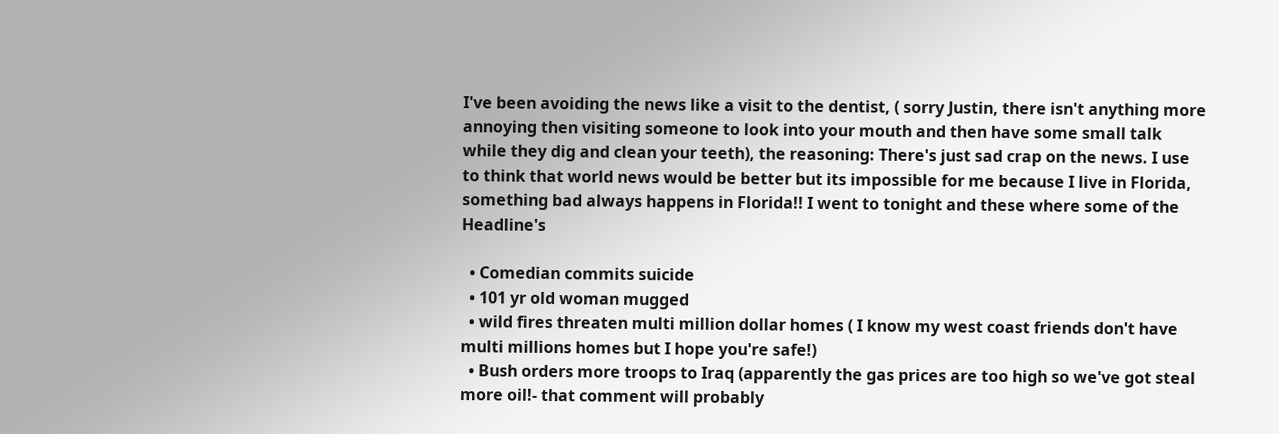I've been avoiding the news like a visit to the dentist, ( sorry Justin, there isn't anything more annoying then visiting someone to look into your mouth and then have some small talk while they dig and clean your teeth), the reasoning: There's just sad crap on the news. I use to think that world news would be better but its impossible for me because I live in Florida, something bad always happens in Florida!! I went to tonight and these where some of the Headline's

  • Comedian commits suicide
  • 101 yr old woman mugged
  • wild fires threaten multi million dollar homes ( I know my west coast friends don't have multi millions homes but I hope you're safe!)
  • Bush orders more troops to Iraq (apparently the gas prices are too high so we've got steal more oil!- that comment will probably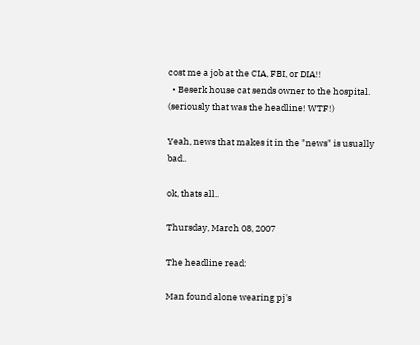cost me a job at the CIA, FBI, or DIA!!
  • Beserk house cat sends owner to the hospital. (seriously that was the headline! WTF!)

Yeah, news that makes it in the "news" is usually bad..

ok, thats all..

Thursday, March 08, 2007

The headline read:

Man found alone wearing pj's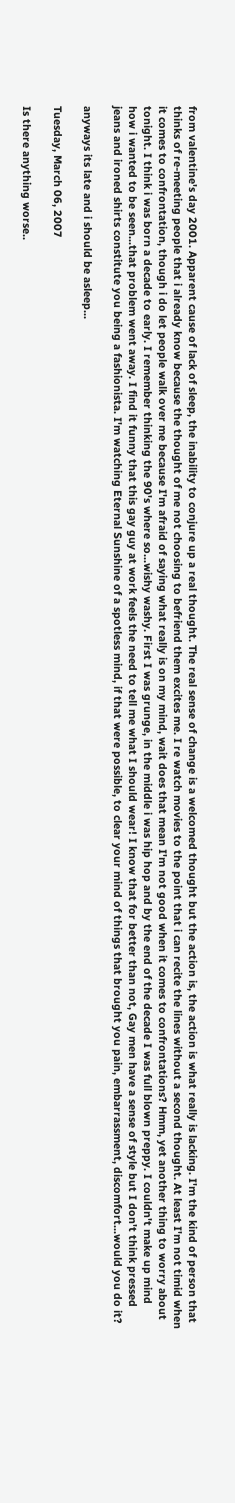from valentine's day 2001. Apparent cause of lack of sleep, the inability to conjure up a real thought. The real sense of change is a welcomed thought but the action is, the action is what really is lacking. I'm the kind of person that thinks of re-meeting people that i already know because the thought of me not choosing to befriend them excites me. I re watch movies to the point that i can recite the lines without a second thought. At least I'm not timid when it comes to confrontation, though i do let people walk over me because I'm afraid of saying what really is on my mind, wait does that mean I'm not good when it comes to confrontations? Hmm, yet another thing to worry about tonight. I think i was born a decade to early. I remember thinking the 90's where so...wishy washy. First I was grunge, in the middle i was hip hop and by the end of the decade I was full blown preppy. I couldn't make up mind how i wanted to be seen...that problem went away. I find it funny that this gay guy at work feels the need to tell me what I should wear! I know that for better than not, Gay men have a sense of style but I don't think pressed jeans and ironed shirts constitute you being a fashionista. I'm watching Eternal Sunshine of a spotless mind, if that were possible, to clear your mind of things that brought you pain, embarrassment, discomfort...would you do it?

anyways its late and i should be asleep...

Tuesday, March 06, 2007

Is there anything worse..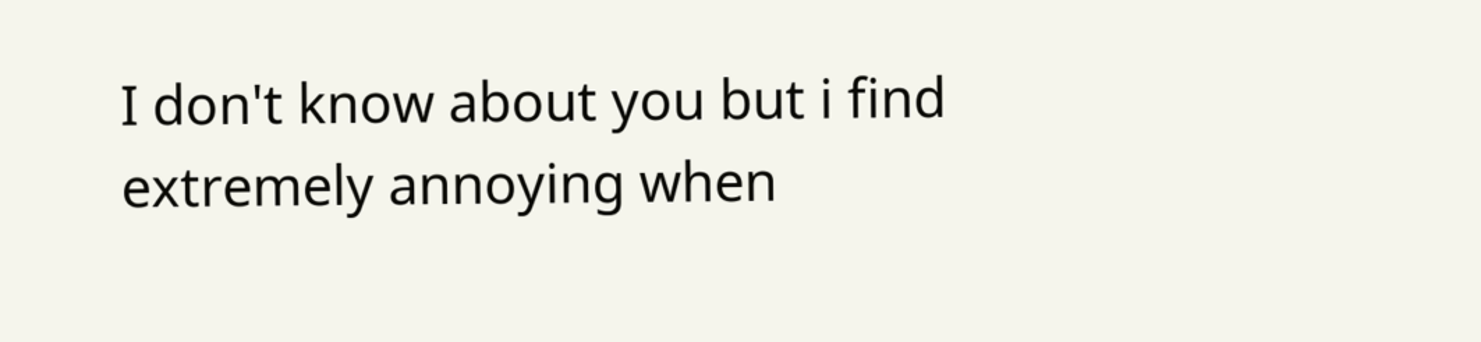I don't know about you but i find extremely annoying when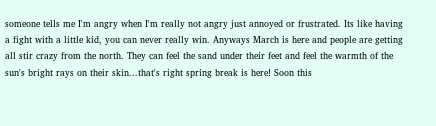someone tells me I'm angry when I'm really not angry just annoyed or frustrated. Its like having a fight with a little kid, you can never really win. Anyways March is here and people are getting all stir crazy from the north. They can feel the sand under their feet and feel the warmth of the sun's bright rays on their skin...that's right spring break is here! Soon this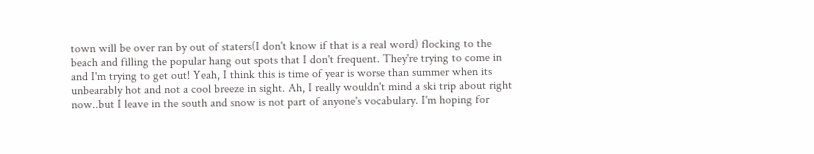town will be over ran by out of staters(I don't know if that is a real word) flocking to the beach and filling the popular hang out spots that I don't frequent. They're trying to come in and I'm trying to get out! Yeah, I think this is time of year is worse than summer when its unbearably hot and not a cool breeze in sight. Ah, I really wouldn't mind a ski trip about right now..but I leave in the south and snow is not part of anyone's vocabulary. I'm hoping for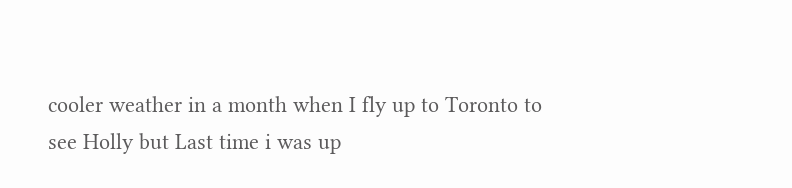cooler weather in a month when I fly up to Toronto to see Holly but Last time i was up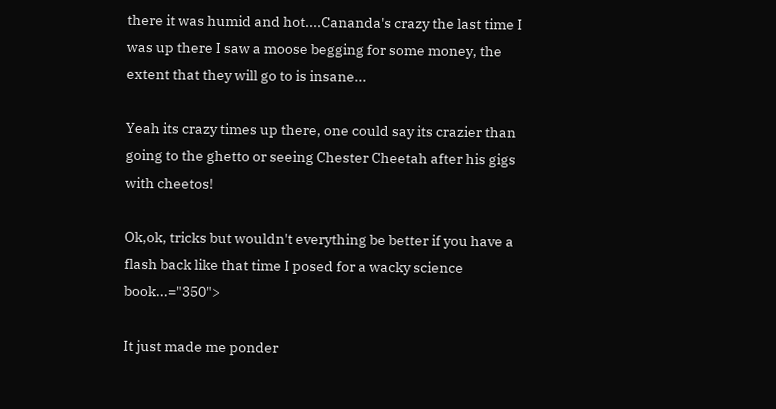there it was humid and hot....Cananda's crazy the last time I was up there I saw a moose begging for some money, the extent that they will go to is insane...

Yeah its crazy times up there, one could say its crazier than going to the ghetto or seeing Chester Cheetah after his gigs with cheetos!

Ok,ok, tricks but wouldn't everything be better if you have a flash back like that time I posed for a wacky science book...="350">

It just made me ponder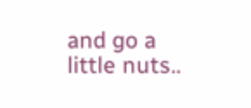and go a little nuts..